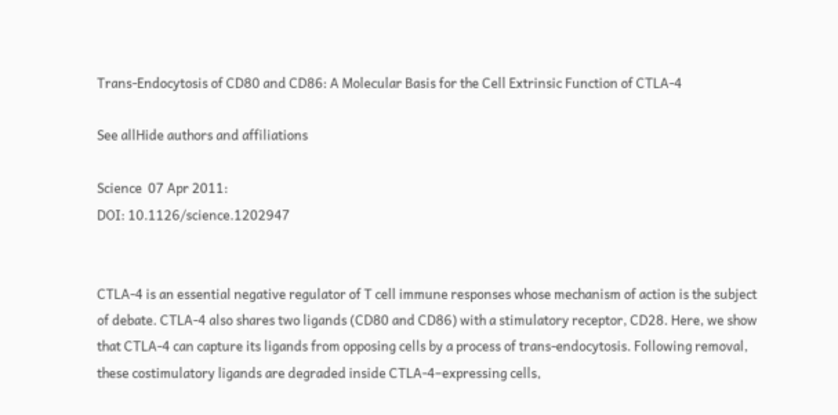Trans-Endocytosis of CD80 and CD86: A Molecular Basis for the Cell Extrinsic Function of CTLA-4

See allHide authors and affiliations

Science  07 Apr 2011:
DOI: 10.1126/science.1202947


CTLA-4 is an essential negative regulator of T cell immune responses whose mechanism of action is the subject of debate. CTLA-4 also shares two ligands (CD80 and CD86) with a stimulatory receptor, CD28. Here, we show that CTLA-4 can capture its ligands from opposing cells by a process of trans-endocytosis. Following removal, these costimulatory ligands are degraded inside CTLA-4–expressing cells,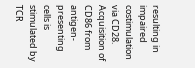resulting in impaired costimulation via CD28. Acquisition of CD86 from antigen-presenting cells is stimulated by TCR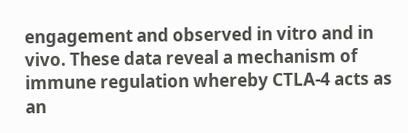engagement and observed in vitro and in vivo. These data reveal a mechanism of immune regulation whereby CTLA-4 acts as an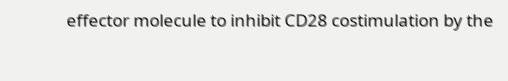effector molecule to inhibit CD28 costimulation by the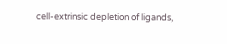cell-extrinsic depletion of ligands,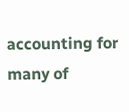accounting for many of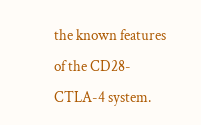the known features of the CD28-CTLA-4 system.